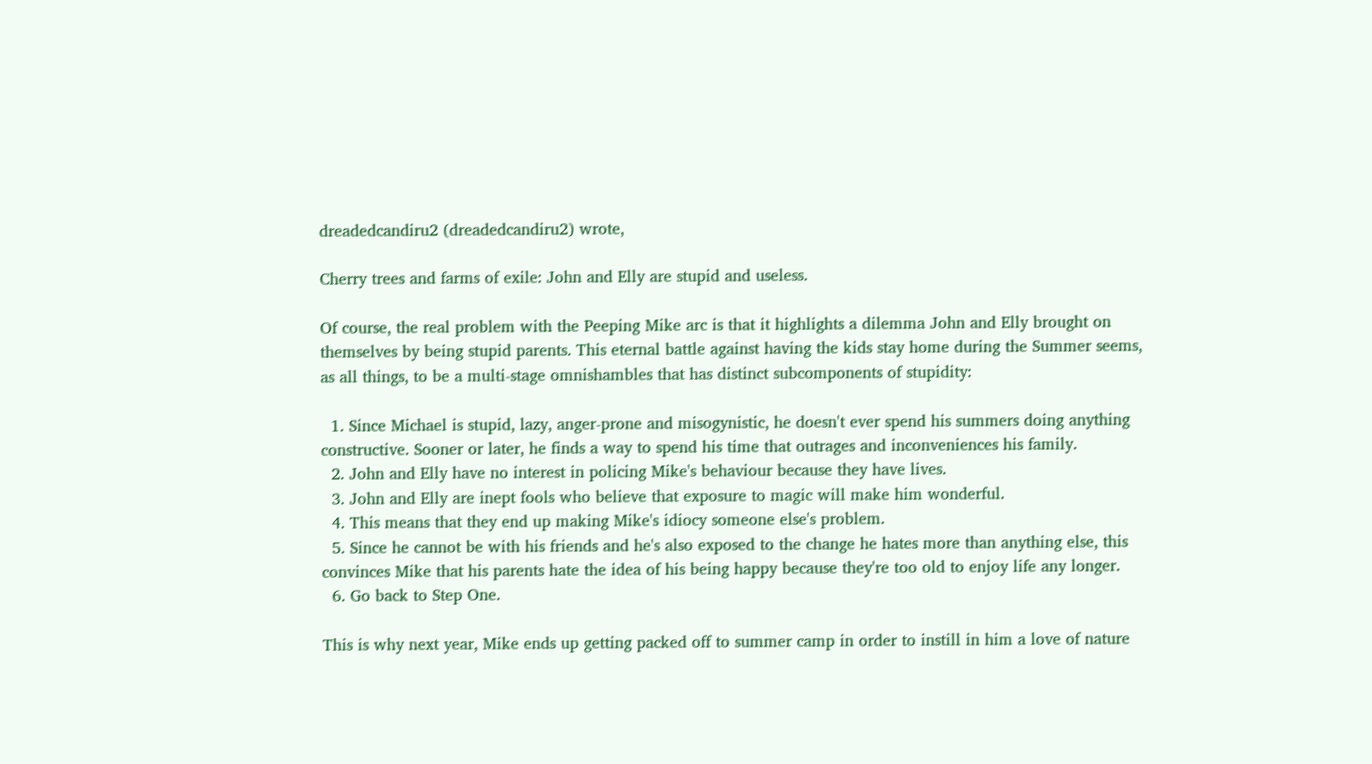dreadedcandiru2 (dreadedcandiru2) wrote,

Cherry trees and farms of exile: John and Elly are stupid and useless.

Of course, the real problem with the Peeping Mike arc is that it highlights a dilemma John and Elly brought on themselves by being stupid parents. This eternal battle against having the kids stay home during the Summer seems, as all things, to be a multi-stage omnishambles that has distinct subcomponents of stupidity:

  1. Since Michael is stupid, lazy, anger-prone and misogynistic, he doesn't ever spend his summers doing anything constructive. Sooner or later, he finds a way to spend his time that outrages and inconveniences his family.
  2. John and Elly have no interest in policing Mike's behaviour because they have lives.
  3. John and Elly are inept fools who believe that exposure to magic will make him wonderful.
  4. This means that they end up making Mike's idiocy someone else's problem.
  5. Since he cannot be with his friends and he's also exposed to the change he hates more than anything else, this convinces Mike that his parents hate the idea of his being happy because they're too old to enjoy life any longer.
  6. Go back to Step One.

This is why next year, Mike ends up getting packed off to summer camp in order to instill in him a love of nature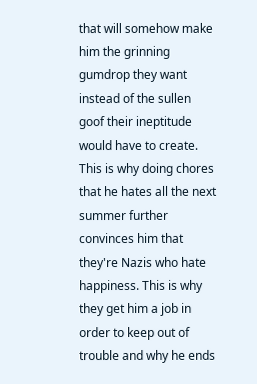that will somehow make him the grinning gumdrop they want instead of the sullen goof their ineptitude would have to create. This is why doing chores that he hates all the next summer further convinces him that they're Nazis who hate happiness. This is why they get him a job in order to keep out of trouble and why he ends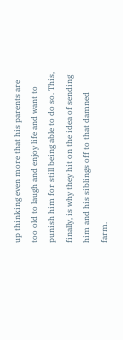up thinking even more that his parents are too old to laugh and enjoy life and want to punish him for still being able to do so. This, finally, is why they hit on the idea of sending him and his siblings off to that damned farm.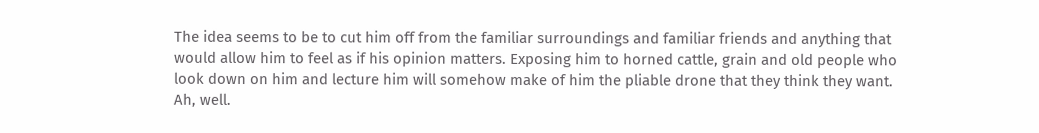The idea seems to be to cut him off from the familiar surroundings and familiar friends and anything that would allow him to feel as if his opinion matters. Exposing him to horned cattle, grain and old people who look down on him and lecture him will somehow make of him the pliable drone that they think they want. Ah, well.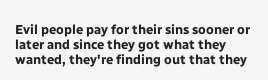Evil people pay for their sins sooner or later and since they got what they wanted, they're finding out that they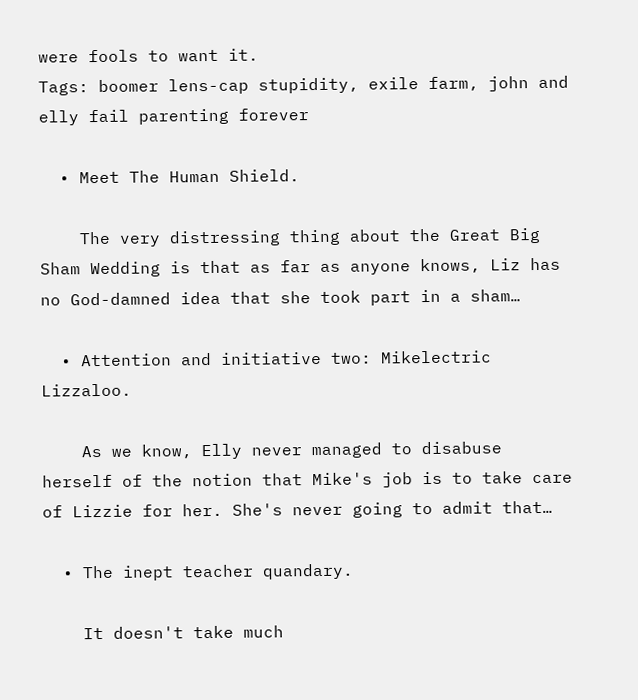were fools to want it.
Tags: boomer lens-cap stupidity, exile farm, john and elly fail parenting forever

  • Meet The Human Shield.

    The very distressing thing about the Great Big Sham Wedding is that as far as anyone knows, Liz has no God-damned idea that she took part in a sham…

  • Attention and initiative two: Mikelectric Lizzaloo.

    As we know, Elly never managed to disabuse herself of the notion that Mike's job is to take care of Lizzie for her. She's never going to admit that…

  • The inept teacher quandary.

    It doesn't take much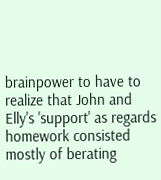brainpower to have to realize that John and Elly's 'support' as regards homework consisted mostly of berating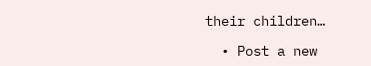their children…

  • Post a new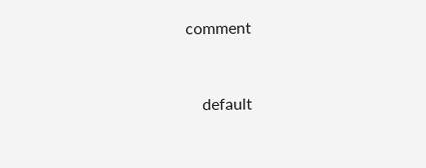comment


    default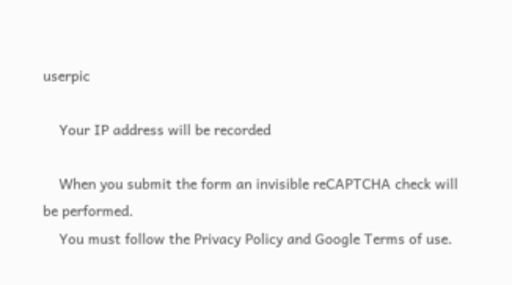userpic

    Your IP address will be recorded

    When you submit the form an invisible reCAPTCHA check will be performed.
    You must follow the Privacy Policy and Google Terms of use.